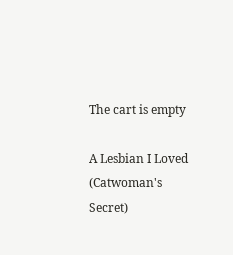The cart is empty

A Lesbian I Loved (Catwoman's Secret)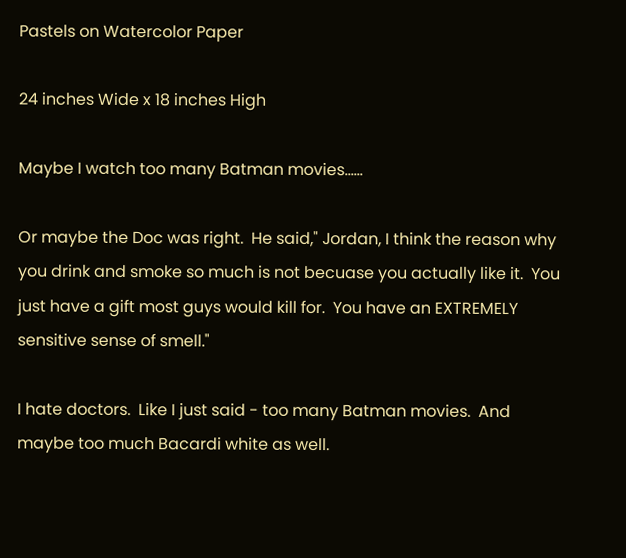Pastels on Watercolor Paper

24 inches Wide x 18 inches High

Maybe I watch too many Batman movies......

Or maybe the Doc was right.  He said," Jordan, I think the reason why you drink and smoke so much is not becuase you actually like it.  You just have a gift most guys would kill for.  You have an EXTREMELY sensitive sense of smell."

I hate doctors.  Like I just said - too many Batman movies.  And maybe too much Bacardi white as well.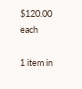$120.00 each

1 item in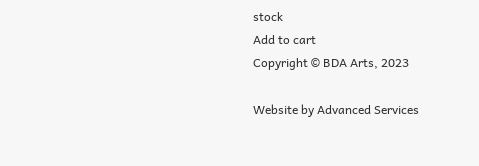stock
Add to cart
Copyright © BDA Arts, 2023

Website by Advanced Services